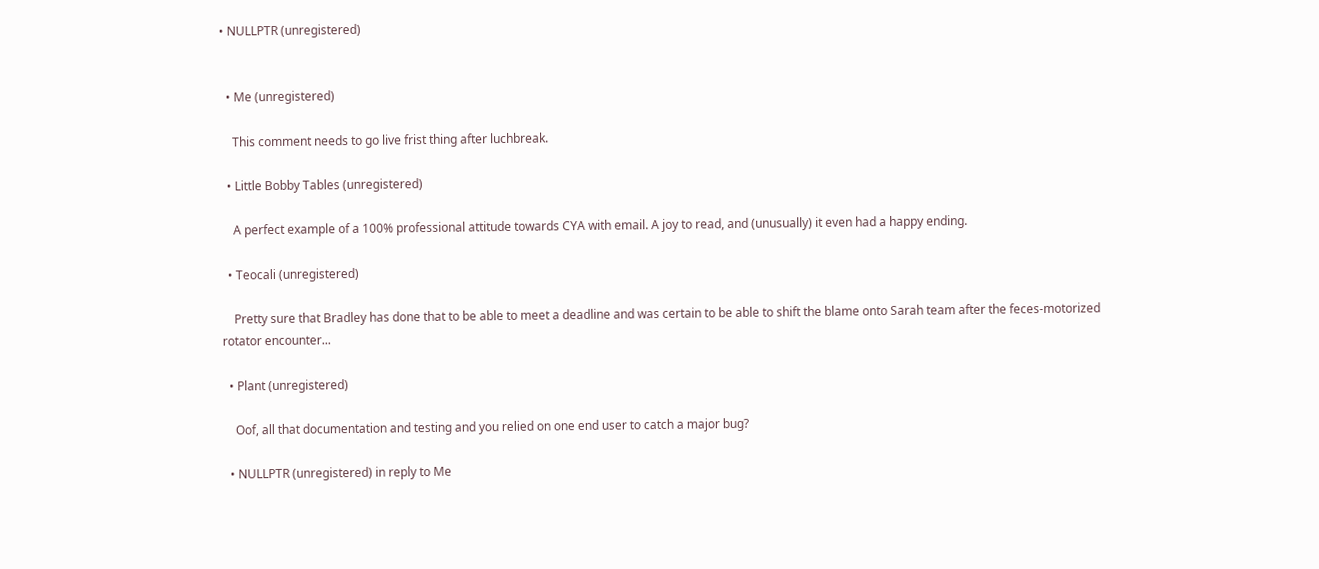• NULLPTR (unregistered)


  • Me (unregistered)

    This comment needs to go live frist thing after luchbreak.

  • Little Bobby Tables (unregistered)

    A perfect example of a 100% professional attitude towards CYA with email. A joy to read, and (unusually) it even had a happy ending.

  • Teocali (unregistered)

    Pretty sure that Bradley has done that to be able to meet a deadline and was certain to be able to shift the blame onto Sarah team after the feces-motorized rotator encounter...

  • Plant (unregistered)

    Oof, all that documentation and testing and you relied on one end user to catch a major bug?

  • NULLPTR (unregistered) in reply to Me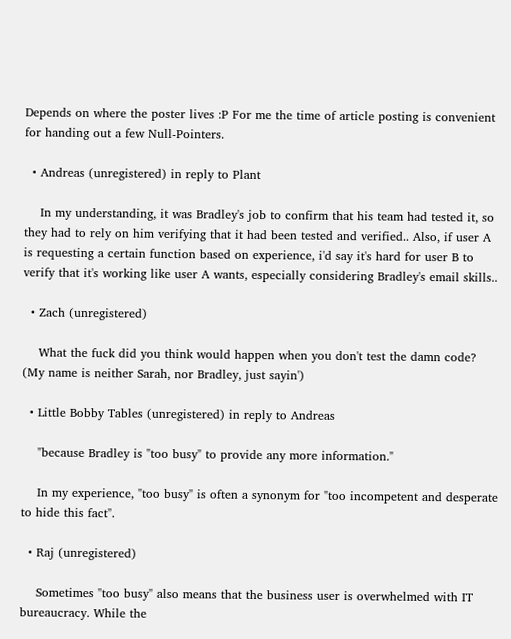Depends on where the poster lives :P For me the time of article posting is convenient for handing out a few Null-Pointers.

  • Andreas (unregistered) in reply to Plant

    In my understanding, it was Bradley's job to confirm that his team had tested it, so they had to rely on him verifying that it had been tested and verified.. Also, if user A is requesting a certain function based on experience, i'd say it's hard for user B to verify that it's working like user A wants, especially considering Bradley's email skills..

  • Zach (unregistered)

    What the fuck did you think would happen when you don't test the damn code? (My name is neither Sarah, nor Bradley, just sayin')

  • Little Bobby Tables (unregistered) in reply to Andreas

    "because Bradley is "too busy" to provide any more information."

    In my experience, "too busy" is often a synonym for "too incompetent and desperate to hide this fact".

  • Raj (unregistered)

    Sometimes "too busy" also means that the business user is overwhelmed with IT bureaucracy. While the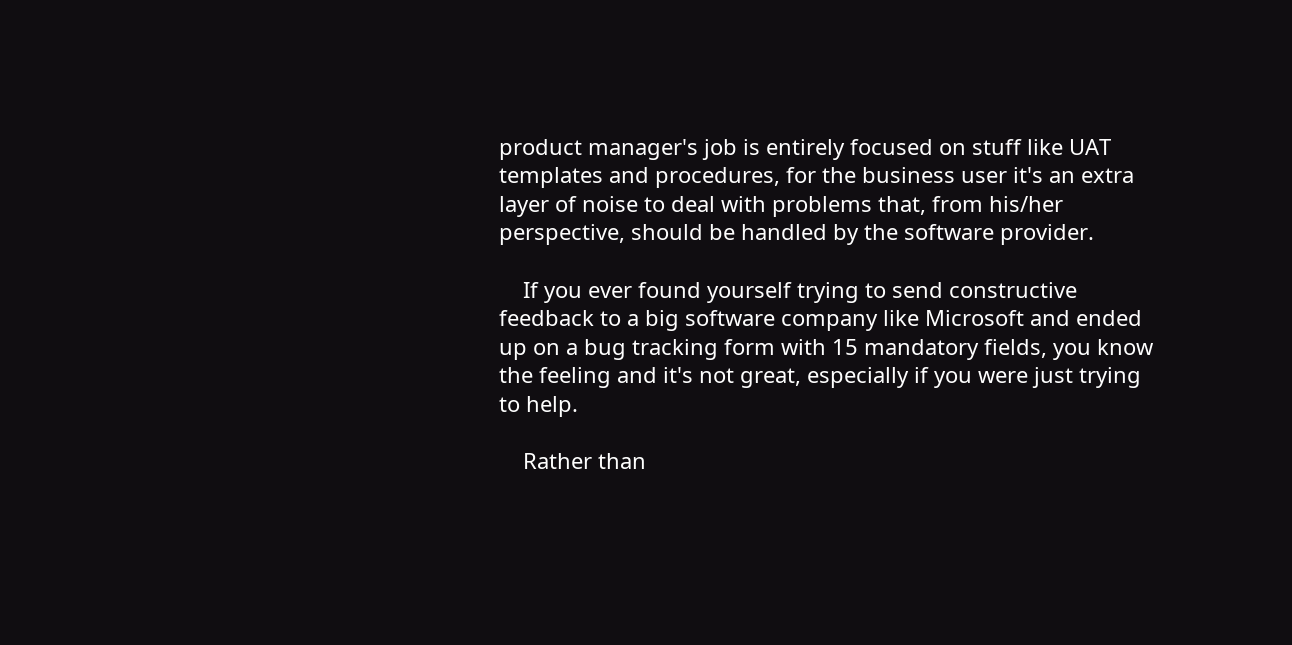product manager's job is entirely focused on stuff like UAT templates and procedures, for the business user it's an extra layer of noise to deal with problems that, from his/her perspective, should be handled by the software provider.

    If you ever found yourself trying to send constructive feedback to a big software company like Microsoft and ended up on a bug tracking form with 15 mandatory fields, you know the feeling and it's not great, especially if you were just trying to help.

    Rather than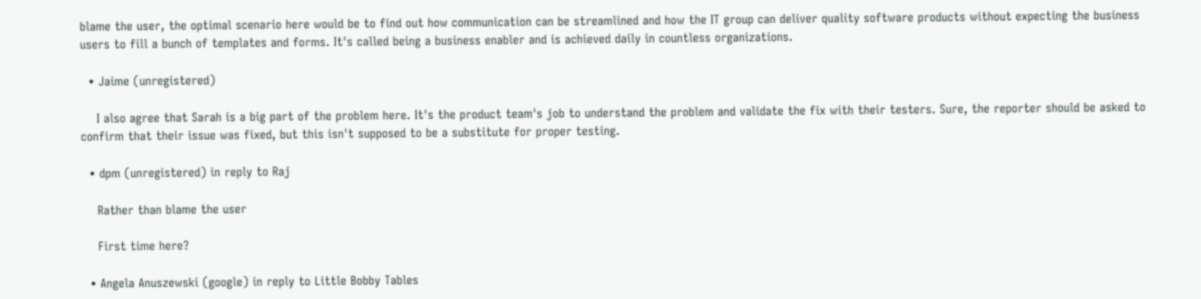blame the user, the optimal scenario here would be to find out how communication can be streamlined and how the IT group can deliver quality software products without expecting the business users to fill a bunch of templates and forms. It's called being a business enabler and is achieved daily in countless organizations.

  • Jaime (unregistered)

    I also agree that Sarah is a big part of the problem here. It's the product team's job to understand the problem and validate the fix with their testers. Sure, the reporter should be asked to confirm that their issue was fixed, but this isn't supposed to be a substitute for proper testing.

  • dpm (unregistered) in reply to Raj

    Rather than blame the user

    First time here?

  • Angela Anuszewski (google) in reply to Little Bobby Tables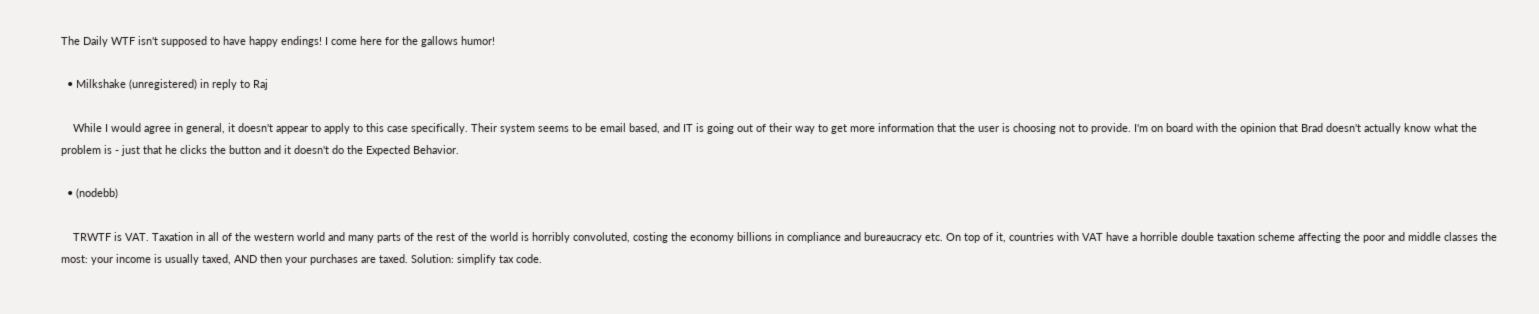The Daily WTF isn't supposed to have happy endings! I come here for the gallows humor!

  • Milkshake (unregistered) in reply to Raj

    While I would agree in general, it doesn't appear to apply to this case specifically. Their system seems to be email based, and IT is going out of their way to get more information that the user is choosing not to provide. I'm on board with the opinion that Brad doesn't actually know what the problem is - just that he clicks the button and it doesn't do the Expected Behavior.

  • (nodebb)

    TRWTF is VAT. Taxation in all of the western world and many parts of the rest of the world is horribly convoluted, costing the economy billions in compliance and bureaucracy etc. On top of it, countries with VAT have a horrible double taxation scheme affecting the poor and middle classes the most: your income is usually taxed, AND then your purchases are taxed. Solution: simplify tax code.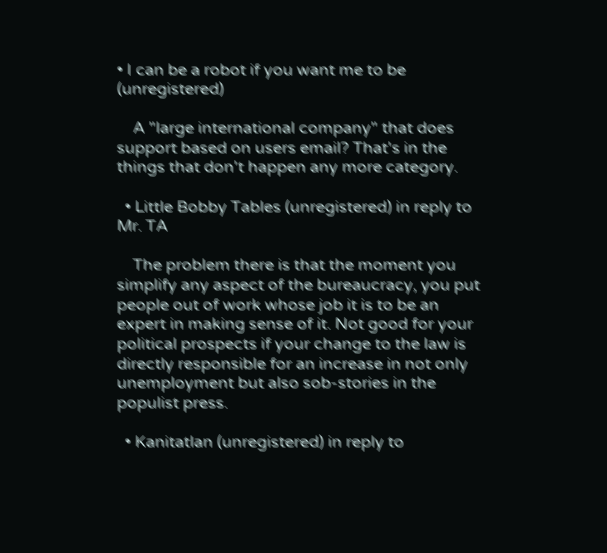• I can be a robot if you want me to be (unregistered)

    A "large international company" that does support based on users email? That's in the things that don't happen any more category.

  • Little Bobby Tables (unregistered) in reply to Mr. TA

    The problem there is that the moment you simplify any aspect of the bureaucracy, you put people out of work whose job it is to be an expert in making sense of it. Not good for your political prospects if your change to the law is directly responsible for an increase in not only unemployment but also sob-stories in the populist press.

  • Kanitatlan (unregistered) in reply to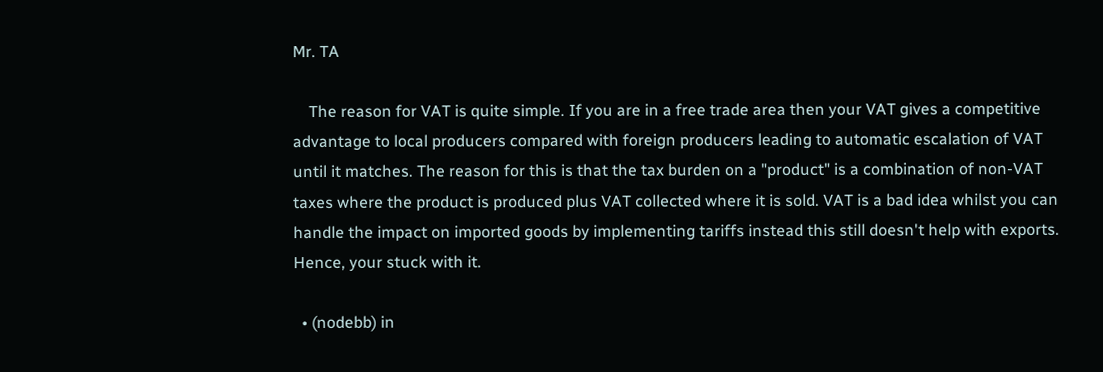Mr. TA

    The reason for VAT is quite simple. If you are in a free trade area then your VAT gives a competitive advantage to local producers compared with foreign producers leading to automatic escalation of VAT until it matches. The reason for this is that the tax burden on a "product" is a combination of non-VAT taxes where the product is produced plus VAT collected where it is sold. VAT is a bad idea whilst you can handle the impact on imported goods by implementing tariffs instead this still doesn't help with exports. Hence, your stuck with it.

  • (nodebb) in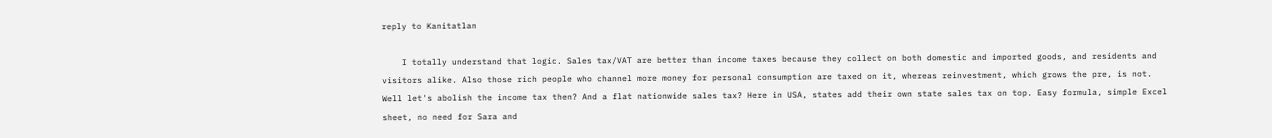reply to Kanitatlan

    I totally understand that logic. Sales tax/VAT are better than income taxes because they collect on both domestic and imported goods, and residents and visitors alike. Also those rich people who channel more money for personal consumption are taxed on it, whereas reinvestment, which grows the pre, is not. Well let's abolish the income tax then? And a flat nationwide sales tax? Here in USA, states add their own state sales tax on top. Easy formula, simple Excel sheet, no need for Sara and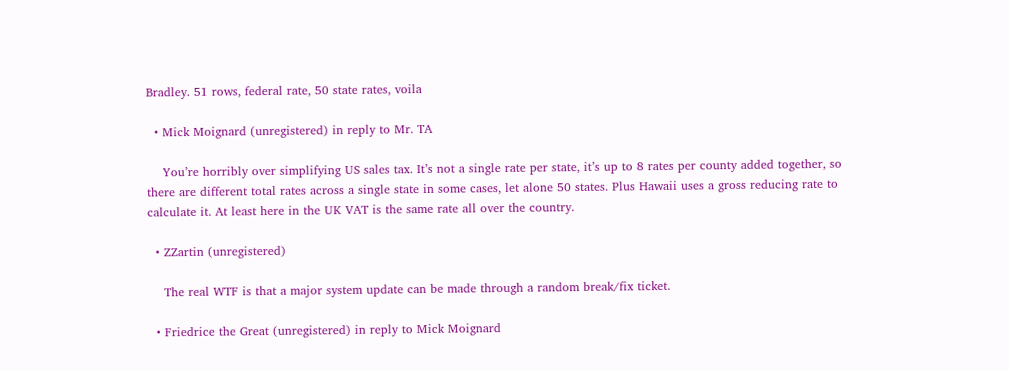Bradley. 51 rows, federal rate, 50 state rates, voila

  • Mick Moignard (unregistered) in reply to Mr. TA

    You’re horribly over simplifying US sales tax. It’s not a single rate per state, it’s up to 8 rates per county added together, so there are different total rates across a single state in some cases, let alone 50 states. Plus Hawaii uses a gross reducing rate to calculate it. At least here in the UK VAT is the same rate all over the country.

  • ZZartin (unregistered)

    The real WTF is that a major system update can be made through a random break/fix ticket.

  • Friedrice the Great (unregistered) in reply to Mick Moignard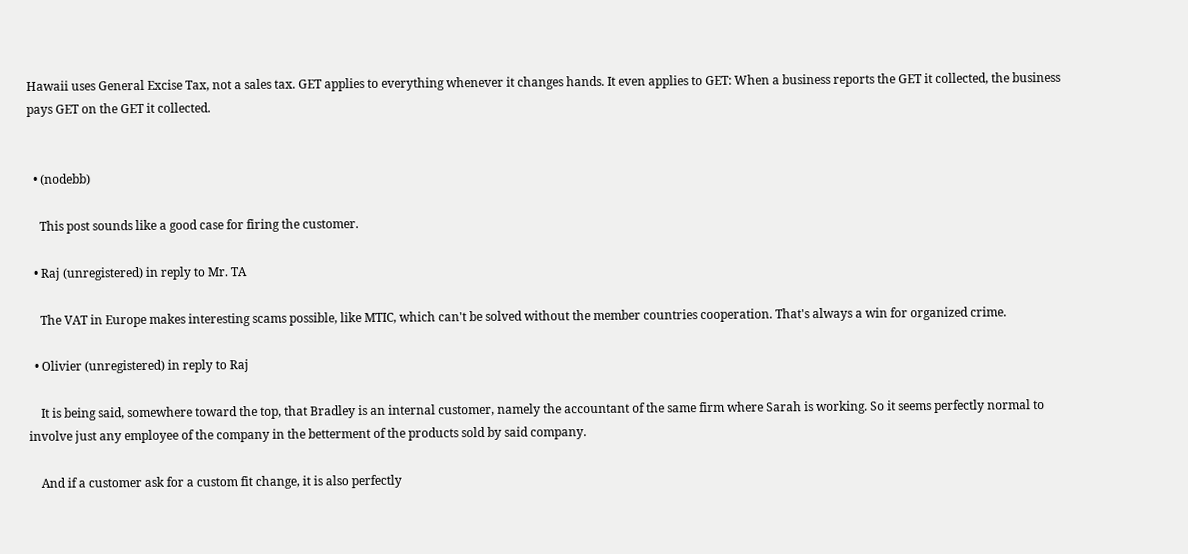Hawaii uses General Excise Tax, not a sales tax. GET applies to everything whenever it changes hands. It even applies to GET: When a business reports the GET it collected, the business pays GET on the GET it collected.


  • (nodebb)

    This post sounds like a good case for firing the customer.

  • Raj (unregistered) in reply to Mr. TA

    The VAT in Europe makes interesting scams possible, like MTIC, which can't be solved without the member countries cooperation. That's always a win for organized crime.

  • Olivier (unregistered) in reply to Raj

    It is being said, somewhere toward the top, that Bradley is an internal customer, namely the accountant of the same firm where Sarah is working. So it seems perfectly normal to involve just any employee of the company in the betterment of the products sold by said company.

    And if a customer ask for a custom fit change, it is also perfectly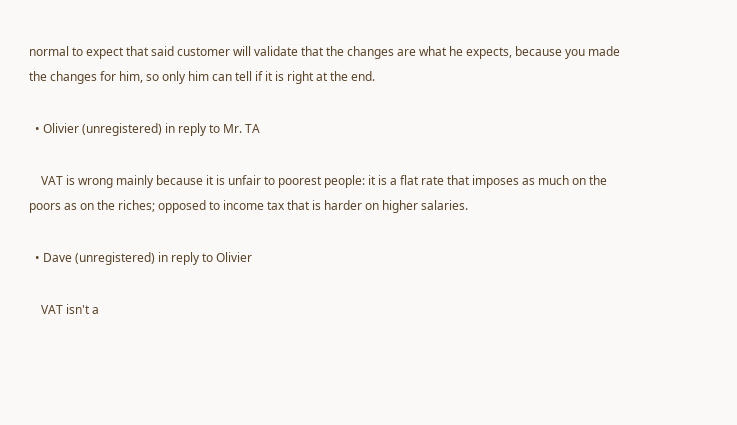normal to expect that said customer will validate that the changes are what he expects, because you made the changes for him, so only him can tell if it is right at the end.

  • Olivier (unregistered) in reply to Mr. TA

    VAT is wrong mainly because it is unfair to poorest people: it is a flat rate that imposes as much on the poors as on the riches; opposed to income tax that is harder on higher salaries.

  • Dave (unregistered) in reply to Olivier

    VAT isn't a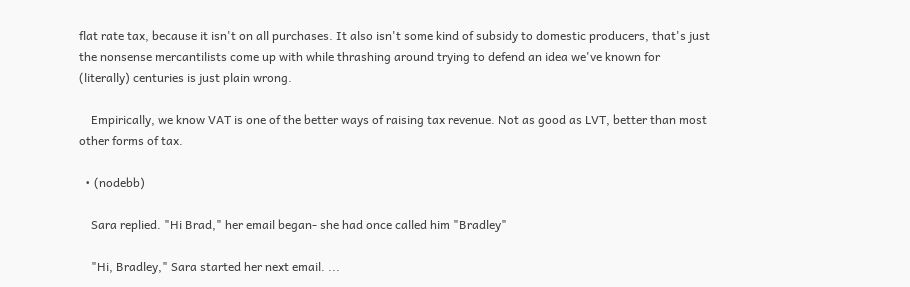flat rate tax, because it isn't on all purchases. It also isn't some kind of subsidy to domestic producers, that's just the nonsense mercantilists come up with while thrashing around trying to defend an idea we've known for (literally) centuries is just plain wrong.

    Empirically, we know VAT is one of the better ways of raising tax revenue. Not as good as LVT, better than most other forms of tax.

  • (nodebb)

    Sara replied. "Hi Brad," her email began- she had once called him "Bradley"

    "Hi, Bradley," Sara started her next email. ...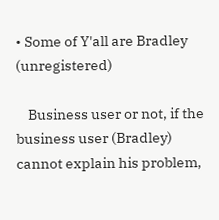• Some of Y'all are Bradley (unregistered)

    Business user or not, if the business user (Bradley) cannot explain his problem,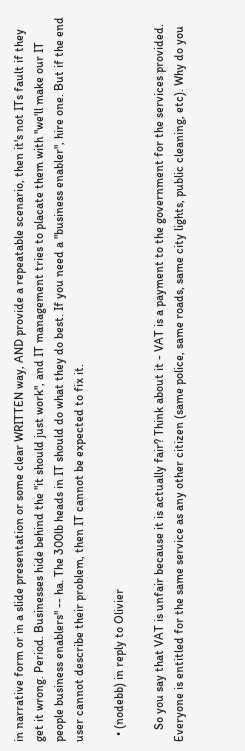in narrative form or in a slide presentation or some clear WRITTEN way, AND provide a repeatable scenario, then it's not ITs fault if they get it wrong. Period. Businesses hide behind the "it should just work", and IT management tries to placate them with "we'll make our IT people business enablers" -- ha. The 300lb heads in IT should do what they do best. If you need a "business enabler", hire one. But if the end user cannot describe their problem, then IT cannot be expected to fix it.

  • (nodebb) in reply to Olivier

    So you say that VAT is unfair because it is actually fair? Think about it - VAT is a payment to the government for the services provided. Everyone is entitled for the same service as any other citizen (same police, same roads, same city lights, public cleaning, etc). Why do you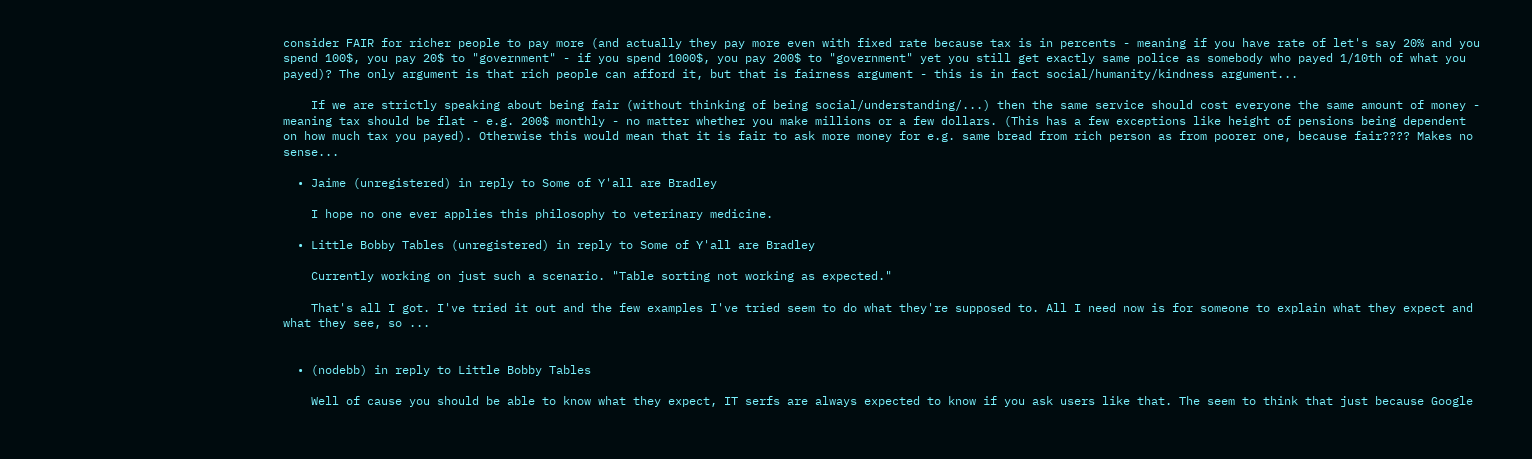consider FAIR for richer people to pay more (and actually they pay more even with fixed rate because tax is in percents - meaning if you have rate of let's say 20% and you spend 100$, you pay 20$ to "government" - if you spend 1000$, you pay 200$ to "government" yet you still get exactly same police as somebody who payed 1/10th of what you payed)? The only argument is that rich people can afford it, but that is fairness argument - this is in fact social/humanity/kindness argument...

    If we are strictly speaking about being fair (without thinking of being social/understanding/...) then the same service should cost everyone the same amount of money - meaning tax should be flat - e.g. 200$ monthly - no matter whether you make millions or a few dollars. (This has a few exceptions like height of pensions being dependent on how much tax you payed). Otherwise this would mean that it is fair to ask more money for e.g. same bread from rich person as from poorer one, because fair???? Makes no sense...

  • Jaime (unregistered) in reply to Some of Y'all are Bradley

    I hope no one ever applies this philosophy to veterinary medicine.

  • Little Bobby Tables (unregistered) in reply to Some of Y'all are Bradley

    Currently working on just such a scenario. "Table sorting not working as expected."

    That's all I got. I've tried it out and the few examples I've tried seem to do what they're supposed to. All I need now is for someone to explain what they expect and what they see, so ...


  • (nodebb) in reply to Little Bobby Tables

    Well of cause you should be able to know what they expect, IT serfs are always expected to know if you ask users like that. The seem to think that just because Google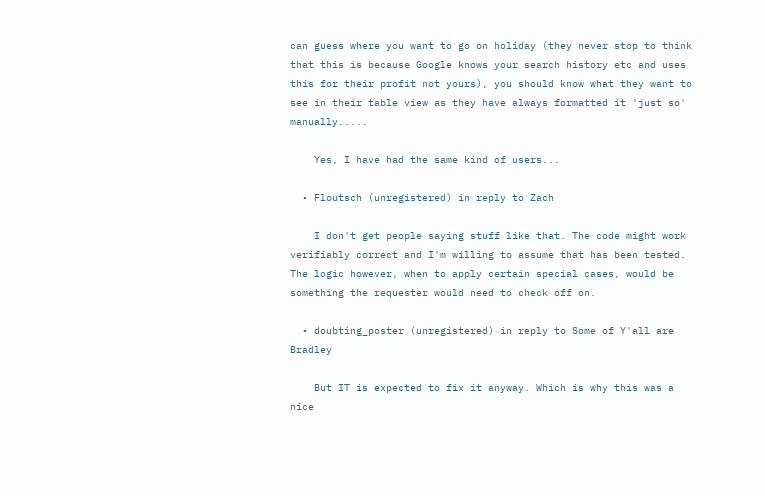can guess where you want to go on holiday (they never stop to think that this is because Google knows your search history etc and uses this for their profit not yours), you should know what they want to see in their table view as they have always formatted it 'just so' manually.....

    Yes, I have had the same kind of users...

  • Floutsch (unregistered) in reply to Zach

    I don't get people saying stuff like that. The code might work verifiably correct and I'm willing to assume that has been tested. The logic however, when to apply certain special cases, would be something the requester would need to check off on.

  • doubting_poster (unregistered) in reply to Some of Y'all are Bradley

    But IT is expected to fix it anyway. Which is why this was a nice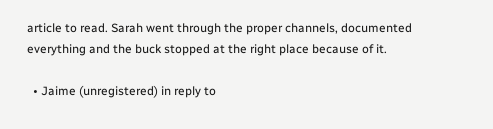article to read. Sarah went through the proper channels, documented everything and the buck stopped at the right place because of it.

  • Jaime (unregistered) in reply to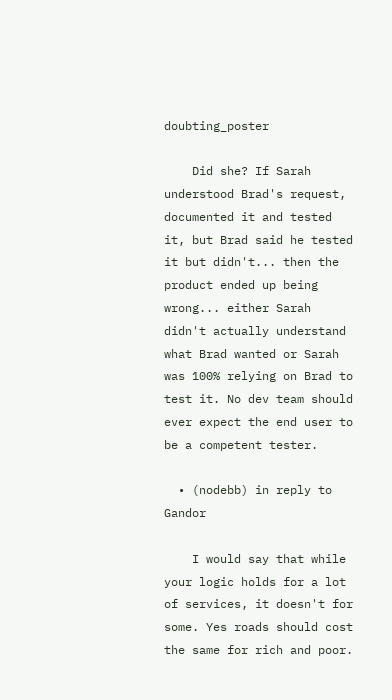doubting_poster

    Did she? If Sarah understood Brad's request, documented it and tested it, but Brad said he tested it but didn't... then the product ended up being wrong... either Sarah didn't actually understand what Brad wanted or Sarah was 100% relying on Brad to test it. No dev team should ever expect the end user to be a competent tester.

  • (nodebb) in reply to Gandor

    I would say that while your logic holds for a lot of services, it doesn't for some. Yes roads should cost the same for rich and poor.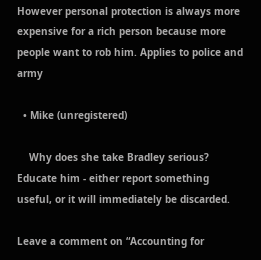However personal protection is always more expensive for a rich person because more people want to rob him. Applies to police and army

  • Mike (unregistered)

    Why does she take Bradley serious? Educate him - either report something useful, or it will immediately be discarded.

Leave a comment on “Accounting for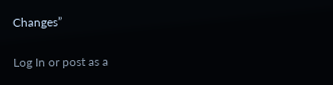Changes”

Log In or post as a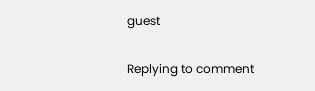guest

Replying to comment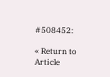#508452:

« Return to Article